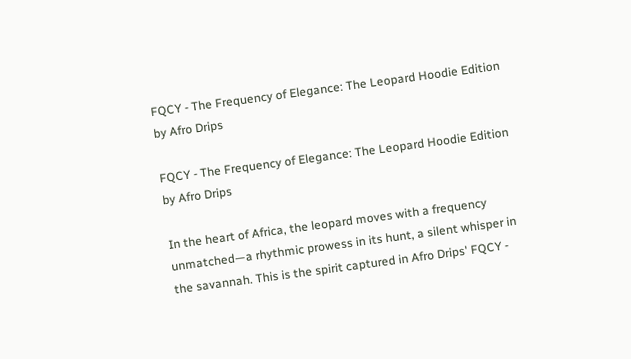FQCY - The Frequency of Elegance: The Leopard Hoodie Edition by Afro Drips

FQCY - The Frequency of Elegance: The Leopard Hoodie Edition by Afro Drips

In the heart of Africa, the leopard moves with a frequency unmatched—a rhythmic prowess in its hunt, a silent whisper in the savannah. This is the spirit captured in Afro Drips' FQCY -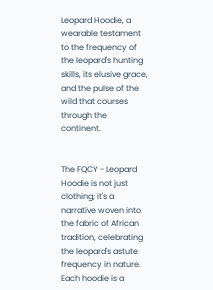Leopard Hoodie, a wearable testament to the frequency of the leopard's hunting skills, its elusive grace, and the pulse of the wild that courses through the continent.


The FQCY - Leopard Hoodie is not just clothing; it's a narrative woven into the fabric of African tradition, celebrating the leopard's astute frequency in nature. Each hoodie is a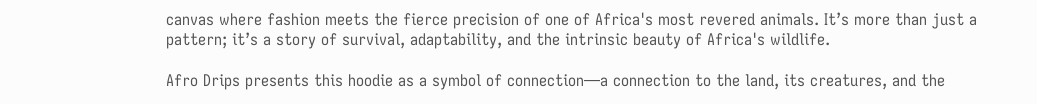canvas where fashion meets the fierce precision of one of Africa's most revered animals. It’s more than just a pattern; it’s a story of survival, adaptability, and the intrinsic beauty of Africa's wildlife.

Afro Drips presents this hoodie as a symbol of connection—a connection to the land, its creatures, and the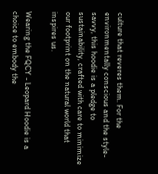culture that reveres them. For the environmentally conscious and the style-savvy, this hoodie is a pledge to sustainability, crafted with care to minimize our footprint on the natural world that inspires us.

Wearing the FQCY - Leopard Hoodie is a choice to embody the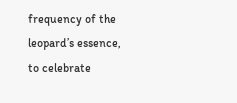frequency of the leopard’s essence, to celebrate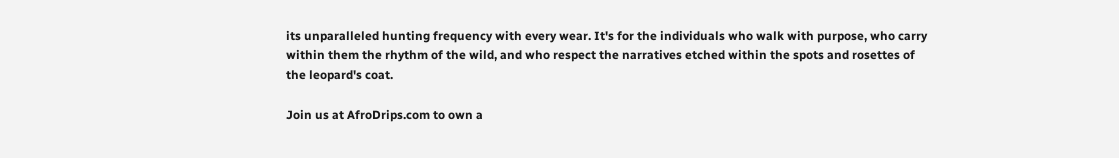its unparalleled hunting frequency with every wear. It's for the individuals who walk with purpose, who carry within them the rhythm of the wild, and who respect the narratives etched within the spots and rosettes of the leopard's coat.

Join us at AfroDrips.com to own a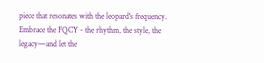piece that resonates with the leopard's frequency. Embrace the FQCY - the rhythm, the style, the legacy—and let the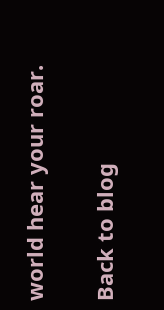world hear your roar.

Back to blog